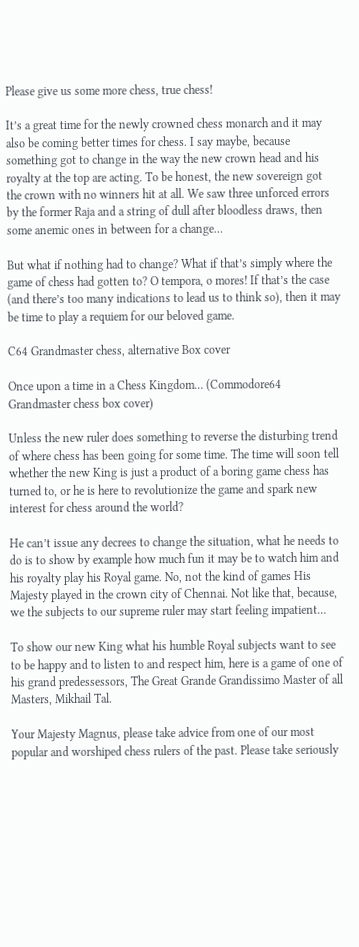Please give us some more chess, true chess!

It’s a great time for the newly crowned chess monarch and it may also be coming better times for chess. I say maybe, because something got to change in the way the new crown head and his royalty at the top are acting. To be honest, the new sovereign got the crown with no winners hit at all. We saw three unforced errors by the former Raja and a string of dull after bloodless draws, then some anemic ones in between for a change…

But what if nothing had to change? What if that’s simply where the game of chess had gotten to? O tempora, o mores! If that’s the case (and there’s too many indications to lead us to think so), then it may be time to play a requiem for our beloved game.

C64 Grandmaster chess, alternative Box cover

Once upon a time in a Chess Kingdom… (Commodore64 Grandmaster chess box cover)

Unless the new ruler does something to reverse the disturbing trend of where chess has been going for some time. The time will soon tell whether the new King is just a product of a boring game chess has turned to, or he is here to revolutionize the game and spark new interest for chess around the world?

He can’t issue any decrees to change the situation, what he needs to do is to show by example how much fun it may be to watch him and his royalty play his Royal game. No, not the kind of games His Majesty played in the crown city of Chennai. Not like that, because, we the subjects to our supreme ruler may start feeling impatient…

To show our new King what his humble Royal subjects want to see to be happy and to listen to and respect him, here is a game of one of his grand predessessors, The Great Grande Grandissimo Master of all Masters, Mikhail Tal.

Your Majesty Magnus, please take advice from one of our most popular and worshiped chess rulers of the past. Please take seriously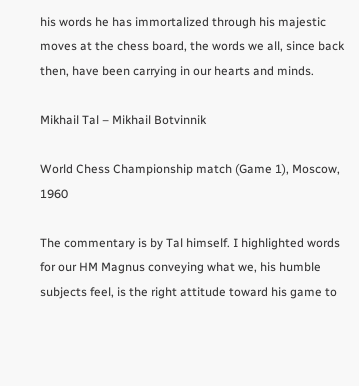his words he has immortalized through his majestic moves at the chess board, the words we all, since back then, have been carrying in our hearts and minds.

Mikhail Tal – Mikhail Botvinnik

World Chess Championship match (Game 1), Moscow, 1960

The commentary is by Tal himself. I highlighted words for our HM Magnus conveying what we, his humble subjects feel, is the right attitude toward his game to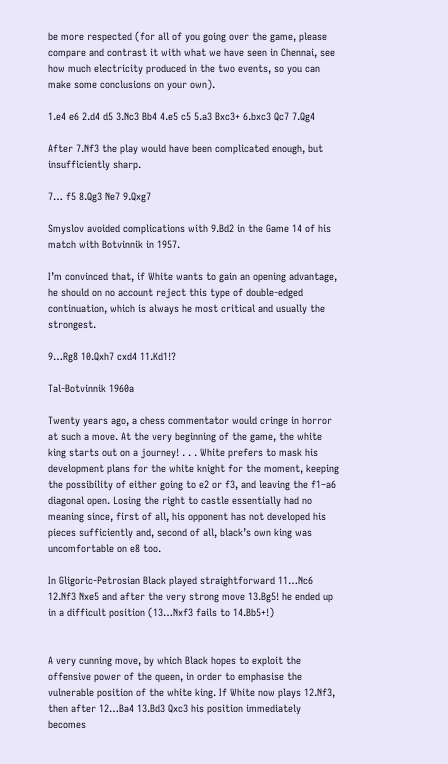be more respected (for all of you going over the game, please compare and contrast it with what we have seen in Chennai, see how much electricity produced in the two events, so you can make some conclusions on your own).

1.e4 e6 2.d4 d5 3.Nc3 Bb4 4.e5 c5 5.a3 Bxc3+ 6.bxc3 Qc7 7.Qg4

After 7.Nf3 the play would have been complicated enough, but insufficiently sharp.

7… f5 8.Qg3 Ne7 9.Qxg7

Smyslov avoided complications with 9.Bd2 in the Game 14 of his match with Botvinnik in 1957.

I’m convinced that, if White wants to gain an opening advantage, he should on no account reject this type of double-edged continuation, which is always he most critical and usually the strongest.

9…Rg8 10.Qxh7 cxd4 11.Kd1!?

Tal-Botvinnik 1960a

Twenty years ago, a chess commentator would cringe in horror at such a move. At the very beginning of the game, the white king starts out on a journey! . . . White prefers to mask his development plans for the white knight for the moment, keeping the possibility of either going to e2 or f3, and leaving the f1–a6 diagonal open. Losing the right to castle essentially had no meaning since, first of all, his opponent has not developed his pieces sufficiently and, second of all, black’s own king was uncomfortable on e8 too.

In Gligoric-Petrosian Black played straightforward 11…Nc6 12.Nf3 Nxe5 and after the very strong move 13.Bg5! he ended up in a difficult position (13…Nxf3 fails to 14.Bb5+!)


A very cunning move, by which Black hopes to exploit the offensive power of the queen, in order to emphasise the vulnerable position of the white king. If White now plays 12.Nf3, then after 12…Ba4 13.Bd3 Qxc3 his position immediately becomes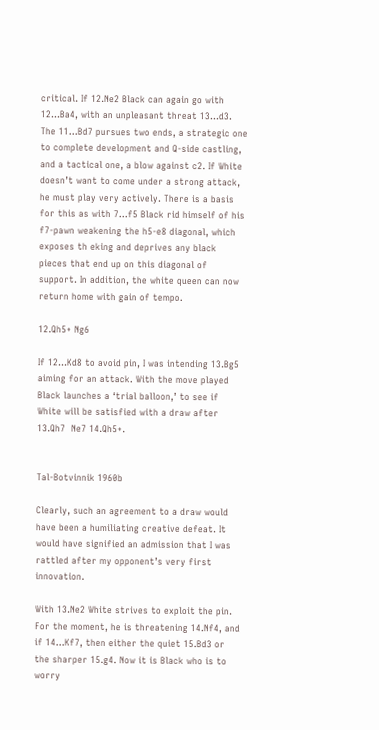critical. If 12.Ne2 Black can again go with 12…Ba4, with an unpleasant threat 13…d3. The 11…Bd7 pursues two ends, a strategic one to complete development and Q-side castling, and a tactical one, a blow against c2. If White doesn’t want to come under a strong attack, he must play very actively. There is a basis for this as with 7…f5 Black rid himself of his f7-pawn weakening the h5-e8 diagonal, which exposes th eking and deprives any black pieces that end up on this diagonal of support. In addition, the white queen can now return home with gain of tempo.

12.Qh5+ Ng6

If 12…Kd8 to avoid pin, I was intending 13.Bg5 aiming for an attack. With the move played Black launches a ‘trial balloon,’ to see if White will be satisfied with a draw after 13.Qh7  Ne7 14.Qh5+.


Tal-Botvinnik 1960b

Clearly, such an agreement to a draw would have been a humiliating creative defeat. It would have signified an admission that I was rattled after my opponent’s very first innovation.

With 13.Ne2 White strives to exploit the pin. For the moment, he is threatening 14.Nf4, and if 14…Kf7, then either the quiet 15.Bd3 or the sharper 15.g4. Now it is Black who is to worry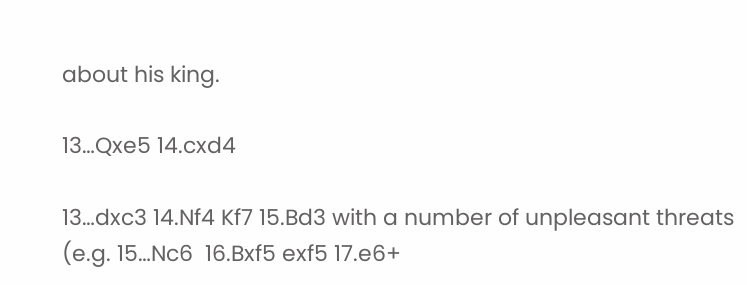about his king.

13…Qxe5 14.cxd4

13…dxc3 14.Nf4 Kf7 15.Bd3 with a number of unpleasant threats (e.g. 15…Nc6  16.Bxf5 exf5 17.e6+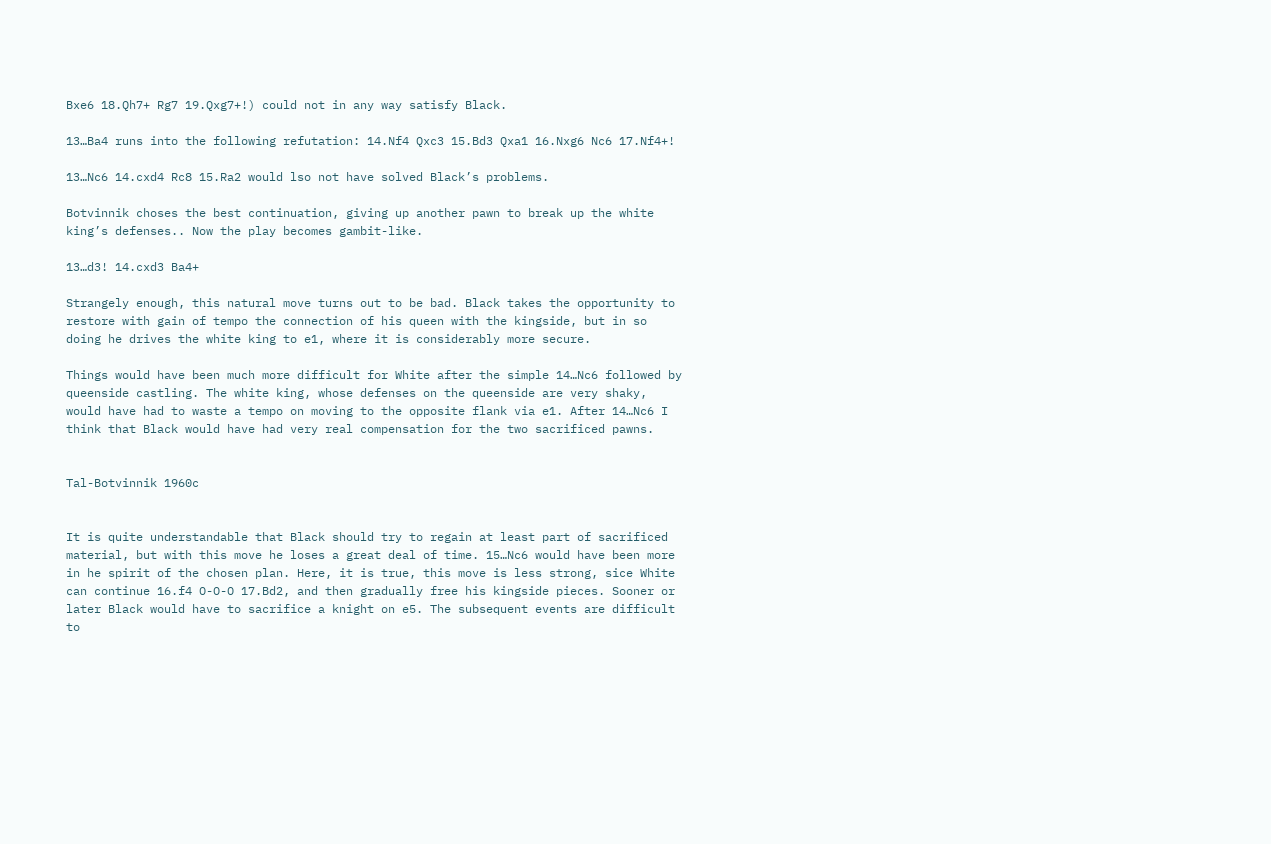Bxe6 18.Qh7+ Rg7 19.Qxg7+!) could not in any way satisfy Black.

13…Ba4 runs into the following refutation: 14.Nf4 Qxc3 15.Bd3 Qxa1 16.Nxg6 Nc6 17.Nf4+!

13…Nc6 14.cxd4 Rc8 15.Ra2 would lso not have solved Black’s problems.

Botvinnik choses the best continuation, giving up another pawn to break up the white king’s defenses.. Now the play becomes gambit-like.

13…d3! 14.cxd3 Ba4+

Strangely enough, this natural move turns out to be bad. Black takes the opportunity to restore with gain of tempo the connection of his queen with the kingside, but in so doing he drives the white king to e1, where it is considerably more secure.

Things would have been much more difficult for White after the simple 14…Nc6 followed by queenside castling. The white king, whose defenses on the queenside are very shaky, would have had to waste a tempo on moving to the opposite flank via e1. After 14…Nc6 I think that Black would have had very real compensation for the two sacrificed pawns.


Tal-Botvinnik 1960c


It is quite understandable that Black should try to regain at least part of sacrificed material, but with this move he loses a great deal of time. 15…Nc6 would have been more in he spirit of the chosen plan. Here, it is true, this move is less strong, sice White can continue 16.f4 O-O-O 17.Bd2, and then gradually free his kingside pieces. Sooner or later Black would have to sacrifice a knight on e5. The subsequent events are difficult to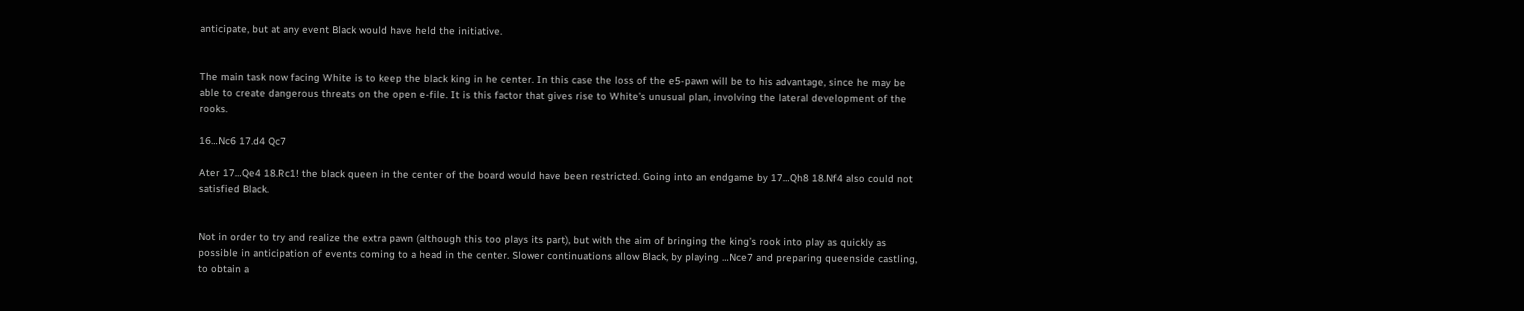anticipate, but at any event Black would have held the initiative.


The main task now facing White is to keep the black king in he center. In this case the loss of the e5-pawn will be to his advantage, since he may be able to create dangerous threats on the open e-file. It is this factor that gives rise to White’s unusual plan, involving the lateral development of the rooks.

16…Nc6 17.d4 Qc7

Ater 17…Qe4 18.Rc1! the black queen in the center of the board would have been restricted. Going into an endgame by 17…Qh8 18.Nf4 also could not satisfied Black.


Not in order to try and realize the extra pawn (although this too plays its part), but with the aim of bringing the king’s rook into play as quickly as possible in anticipation of events coming to a head in the center. Slower continuations allow Black, by playing …Nce7 and preparing queenside castling, to obtain a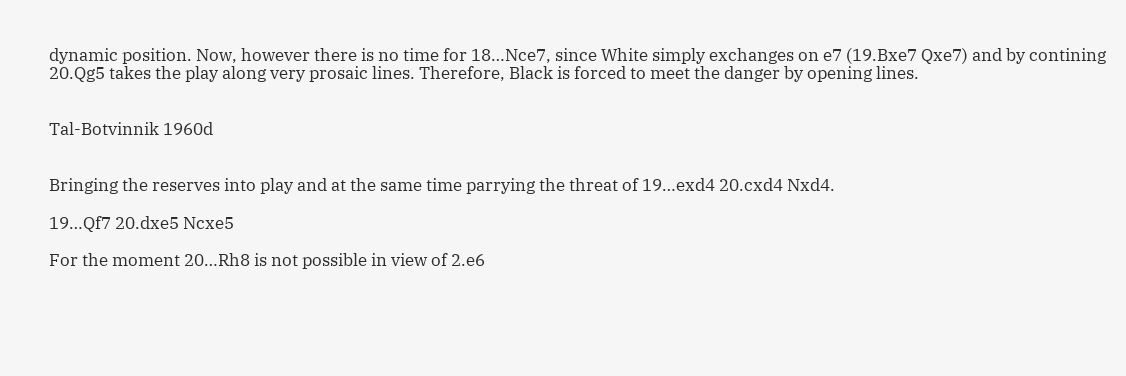dynamic position. Now, however there is no time for 18…Nce7, since White simply exchanges on e7 (19.Bxe7 Qxe7) and by contining 20.Qg5 takes the play along very prosaic lines. Therefore, Black is forced to meet the danger by opening lines.


Tal-Botvinnik 1960d


Bringing the reserves into play and at the same time parrying the threat of 19…exd4 20.cxd4 Nxd4.

19…Qf7 20.dxe5 Ncxe5

For the moment 20…Rh8 is not possible in view of 2.e6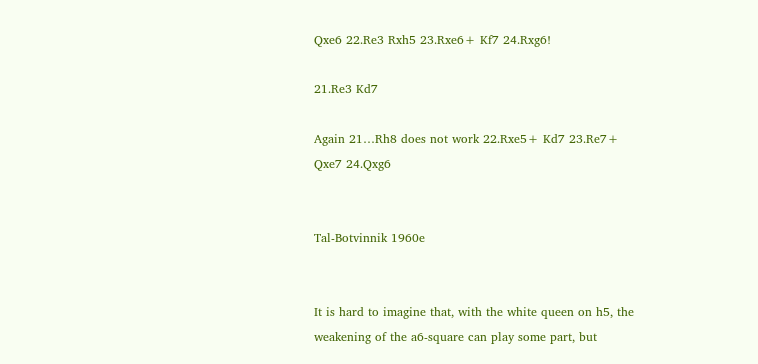Qxe6 22.Re3 Rxh5 23.Rxe6+ Kf7 24.Rxg6!

21.Re3 Kd7

Again 21…Rh8 does not work 22.Rxe5+ Kd7 23.Re7+ Qxe7 24.Qxg6


Tal-Botvinnik 1960e


It is hard to imagine that, with the white queen on h5, the weakening of the a6-square can play some part, but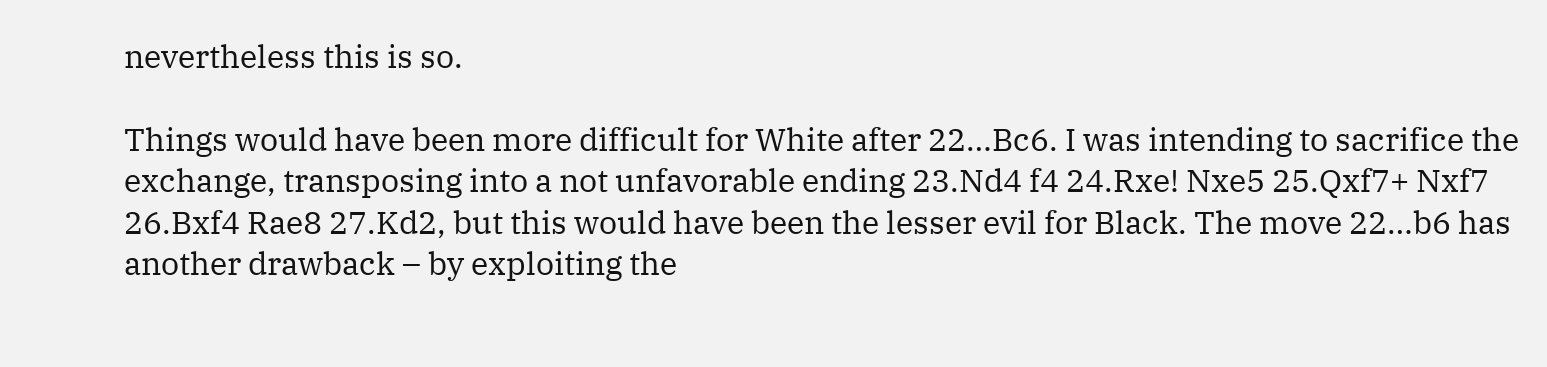nevertheless this is so.

Things would have been more difficult for White after 22…Bc6. I was intending to sacrifice the exchange, transposing into a not unfavorable ending 23.Nd4 f4 24.Rxe! Nxe5 25.Qxf7+ Nxf7 26.Bxf4 Rae8 27.Kd2, but this would have been the lesser evil for Black. The move 22…b6 has another drawback – by exploiting the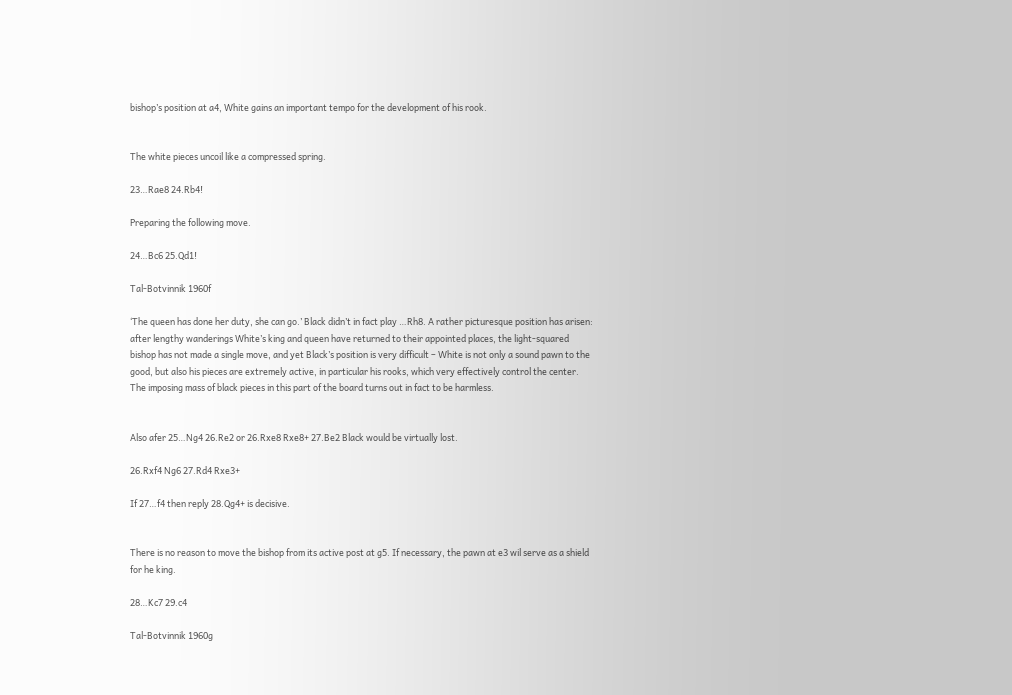bishop’s position at a4, White gains an important tempo for the development of his rook.


The white pieces uncoil like a compressed spring.

23…Rae8 24.Rb4!

Preparing the following move.

24…Bc6 25.Qd1!

Tal-Botvinnik 1960f

‘The queen has done her duty, she can go.’ Black didn’t in fact play …Rh8. A rather picturesque position has arisen: after lengthy wanderings White’s king and queen have returned to their appointed places, the light-squared bishop has not made a single move, and yet Black’s position is very difficult – White is not only a sound pawn to the good, but also his pieces are extremely active, in particular his rooks, which very effectively control the center. The imposing mass of black pieces in this part of the board turns out in fact to be harmless.


Also afer 25…Ng4 26.Re2 or 26.Rxe8 Rxe8+ 27.Be2 Black would be virtually lost.

26.Rxf4 Ng6 27.Rd4 Rxe3+

If 27…f4 then reply 28.Qg4+ is decisive.


There is no reason to move the bishop from its active post at g5. If necessary, the pawn at e3 wil serve as a shield for he king.

28…Kc7 29.c4

Tal-Botvinnik 1960g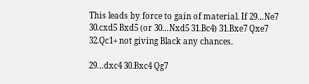This leads by force to gain of material. If 29…Ne7 30.cxd5 Bxd5 (or 30…Nxd5 31.Bc4) 31.Bxe7 Qxe7 32.Qc1+ not giving Black any chances.

29…dxc4 30.Bxc4 Qg7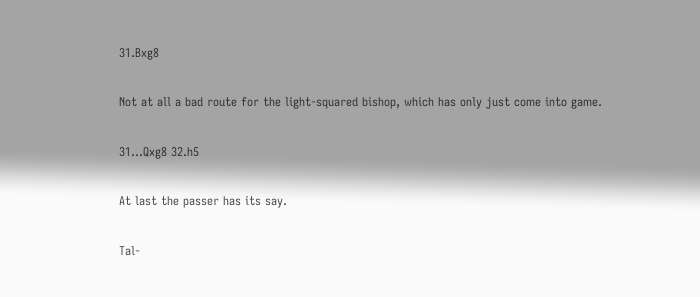31.Bxg8

Not at all a bad route for the light-squared bishop, which has only just come into game.

31…Qxg8 32.h5

At last the passer has its say.

Tal-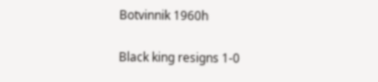Botvinnik 1960h

Black king resigns 1-0